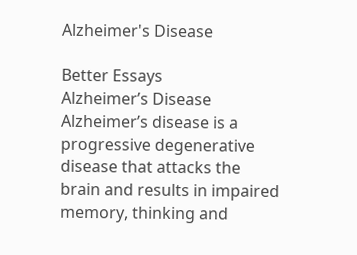Alzheimer's Disease

Better Essays
Alzheimer’s Disease Alzheimer’s disease is a progressive degenerative disease that attacks the brain and results in impaired memory, thinking and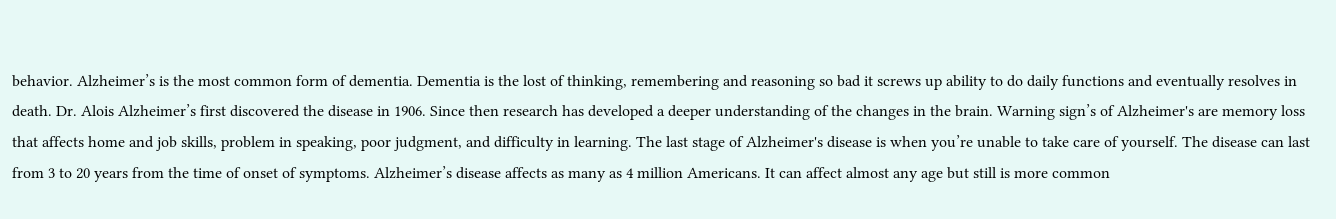behavior. Alzheimer’s is the most common form of dementia. Dementia is the lost of thinking, remembering and reasoning so bad it screws up ability to do daily functions and eventually resolves in death. Dr. Alois Alzheimer’s first discovered the disease in 1906. Since then research has developed a deeper understanding of the changes in the brain. Warning sign’s of Alzheimer's are memory loss that affects home and job skills, problem in speaking, poor judgment, and difficulty in learning. The last stage of Alzheimer's disease is when you’re unable to take care of yourself. The disease can last from 3 to 20 years from the time of onset of symptoms. Alzheimer’s disease affects as many as 4 million Americans. It can affect almost any age but still is more common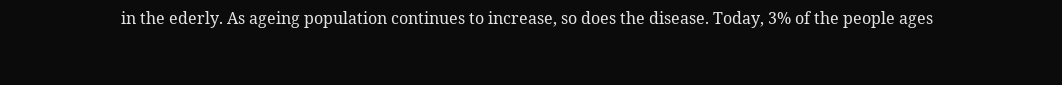in the ederly. As ageing population continues to increase, so does the disease. Today, 3% of the people ages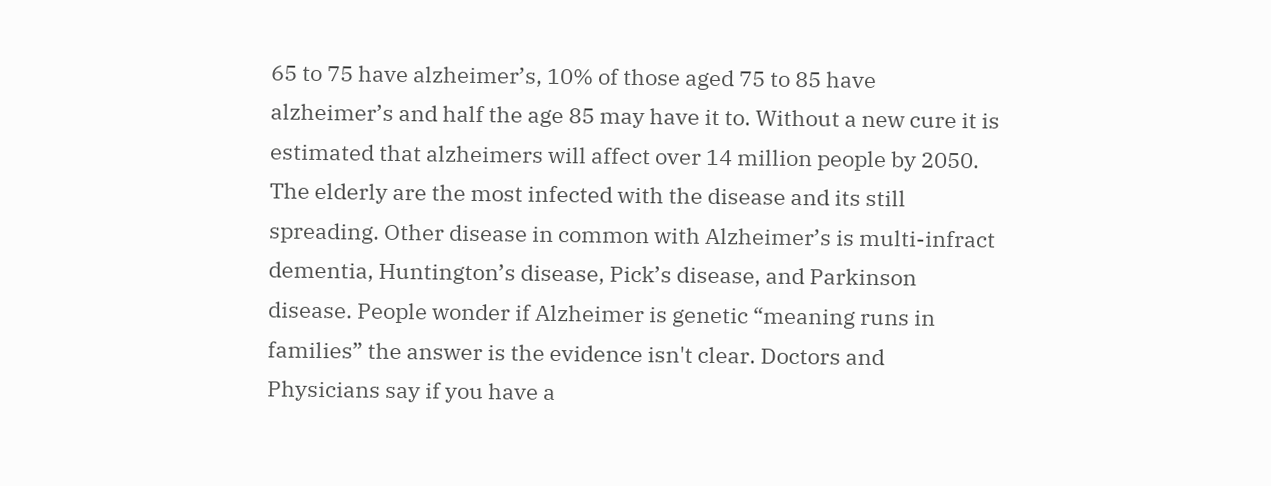65 to 75 have alzheimer’s, 10% of those aged 75 to 85 have alzheimer’s and half the age 85 may have it to. Without a new cure it is estimated that alzheimers will affect over 14 million people by 2050. The elderly are the most infected with the disease and its still spreading. Other disease in common with Alzheimer’s is multi-infract dementia, Huntington’s disease, Pick’s disease, and Parkinson disease. People wonder if Alzheimer is genetic “meaning runs in families” the answer is the evidence isn't clear. Doctors and Physicians say if you have a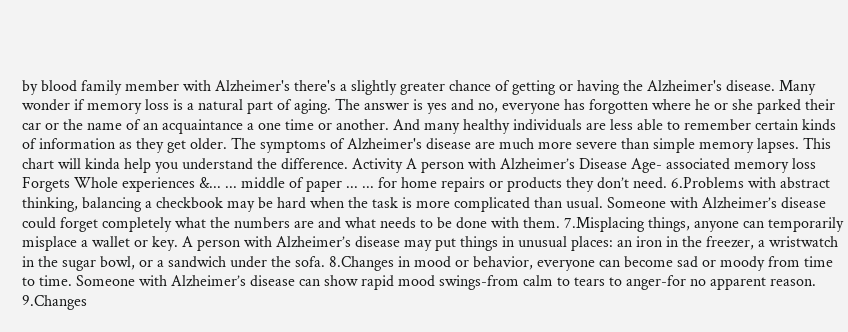by blood family member with Alzheimer's there's a slightly greater chance of getting or having the Alzheimer's disease. Many wonder if memory loss is a natural part of aging. The answer is yes and no, everyone has forgotten where he or she parked their car or the name of an acquaintance a one time or another. And many healthy individuals are less able to remember certain kinds of information as they get older. The symptoms of Alzheimer's disease are much more severe than simple memory lapses. This chart will kinda help you understand the difference. Activity A person with Alzheimer’s Disease Age- associated memory loss Forgets Whole experiences &... ... middle of paper ... ... for home repairs or products they don’t need. 6.Problems with abstract thinking, balancing a checkbook may be hard when the task is more complicated than usual. Someone with Alzheimer’s disease could forget completely what the numbers are and what needs to be done with them. 7.Misplacing things, anyone can temporarily misplace a wallet or key. A person with Alzheimer’s disease may put things in unusual places: an iron in the freezer, a wristwatch in the sugar bowl, or a sandwich under the sofa. 8.Changes in mood or behavior, everyone can become sad or moody from time to time. Someone with Alzheimer’s disease can show rapid mood swings-from calm to tears to anger-for no apparent reason. 9.Changes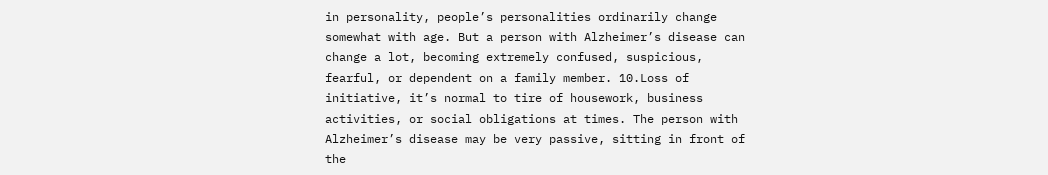in personality, people’s personalities ordinarily change somewhat with age. But a person with Alzheimer’s disease can change a lot, becoming extremely confused, suspicious, fearful, or dependent on a family member. 10.Loss of initiative, it’s normal to tire of housework, business activities, or social obligations at times. The person with Alzheimer’s disease may be very passive, sitting in front of the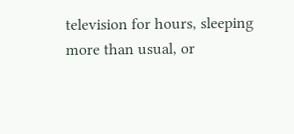television for hours, sleeping more than usual, or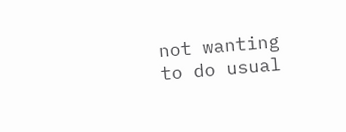not wanting to do usual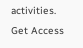activities.
Get Access